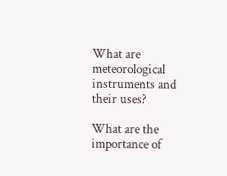What are meteorological instruments and their uses?

What are the importance of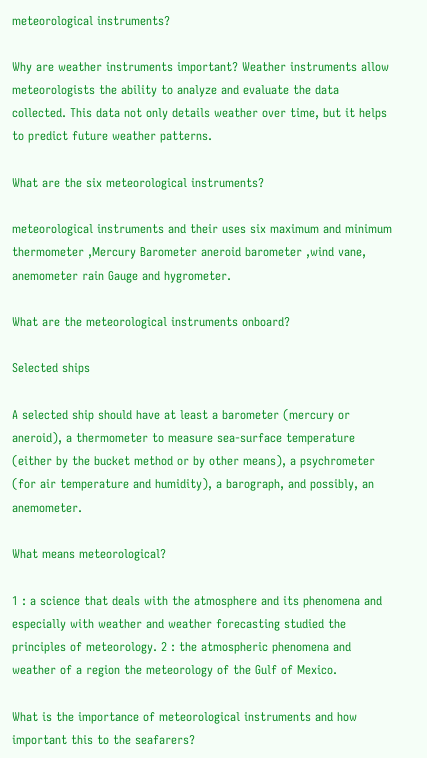meteorological instruments?

Why are weather instruments important? Weather instruments allow meteorologists the ability to analyze and evaluate the data collected. This data not only details weather over time, but it helps to predict future weather patterns.

What are the six meteorological instruments?

meteorological instruments and their uses six maximum and minimum thermometer ,Mercury Barometer aneroid barometer ,wind vane, anemometer rain Gauge and hygrometer.

What are the meteorological instruments onboard?

Selected ships

A selected ship should have at least a barometer (mercury or aneroid), a thermometer to measure sea-surface temperature (either by the bucket method or by other means), a psychrometer (for air temperature and humidity), a barograph, and possibly, an anemometer.

What means meteorological?

1 : a science that deals with the atmosphere and its phenomena and especially with weather and weather forecasting studied the principles of meteorology. 2 : the atmospheric phenomena and weather of a region the meteorology of the Gulf of Mexico.

What is the importance of meteorological instruments and how important this to the seafarers?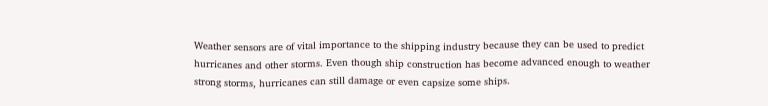Weather sensors are of vital importance to the shipping industry because they can be used to predict hurricanes and other storms. Even though ship construction has become advanced enough to weather strong storms, hurricanes can still damage or even capsize some ships.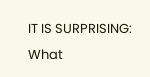IT IS SURPRISING:  What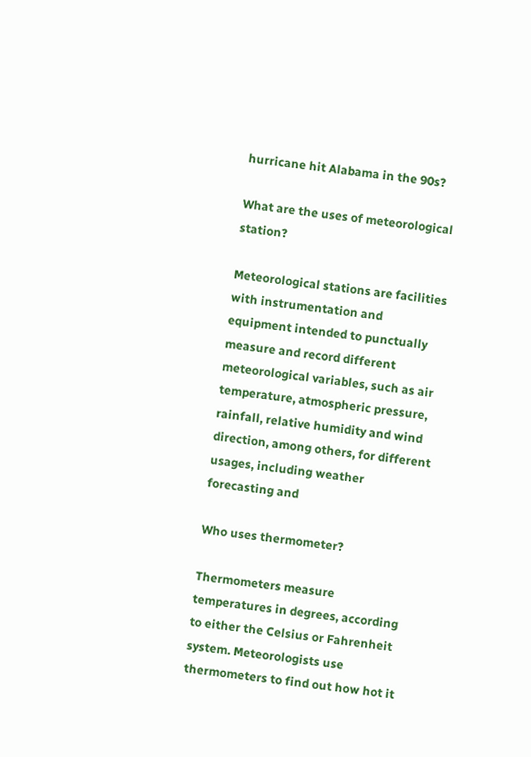hurricane hit Alabama in the 90s?

What are the uses of meteorological station?

Meteorological stations are facilities with instrumentation and equipment intended to punctually measure and record different meteorological variables, such as air temperature, atmospheric pressure, rainfall, relative humidity and wind direction, among others, for different usages, including weather forecasting and

Who uses thermometer?

Thermometers measure temperatures in degrees, according to either the Celsius or Fahrenheit system. Meteorologists use thermometers to find out how hot it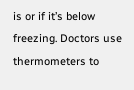is or if it’s below freezing. Doctors use thermometers to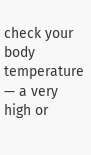check your body temperature — a very high or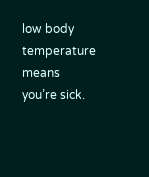low body temperature means you’re sick.